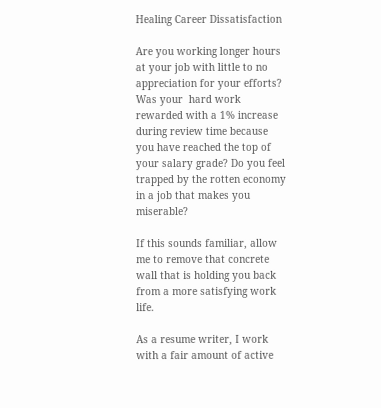Healing Career Dissatisfaction

Are you working longer hours at your job with little to no appreciation for your efforts? Was your  hard work rewarded with a 1% increase during review time because you have reached the top of your salary grade? Do you feel trapped by the rotten economy in a job that makes you miserable?

If this sounds familiar, allow me to remove that concrete wall that is holding you back from a more satisfying work life.

As a resume writer, I work with a fair amount of active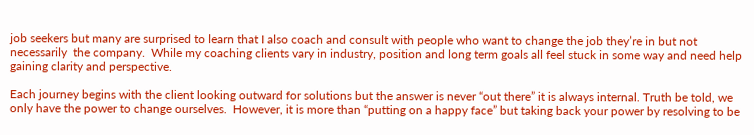job seekers but many are surprised to learn that I also coach and consult with people who want to change the job they’re in but not necessarily  the company.  While my coaching clients vary in industry, position and long term goals all feel stuck in some way and need help gaining clarity and perspective.

Each journey begins with the client looking outward for solutions but the answer is never “out there” it is always internal. Truth be told, we only have the power to change ourselves.  However, it is more than “putting on a happy face” but taking back your power by resolving to be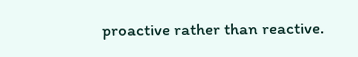proactive rather than reactive.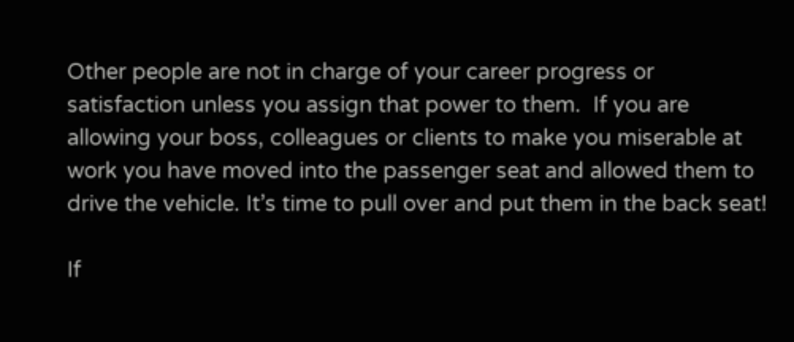Other people are not in charge of your career progress or satisfaction unless you assign that power to them.  If you are allowing your boss, colleagues or clients to make you miserable at work you have moved into the passenger seat and allowed them to drive the vehicle. It’s time to pull over and put them in the back seat!

If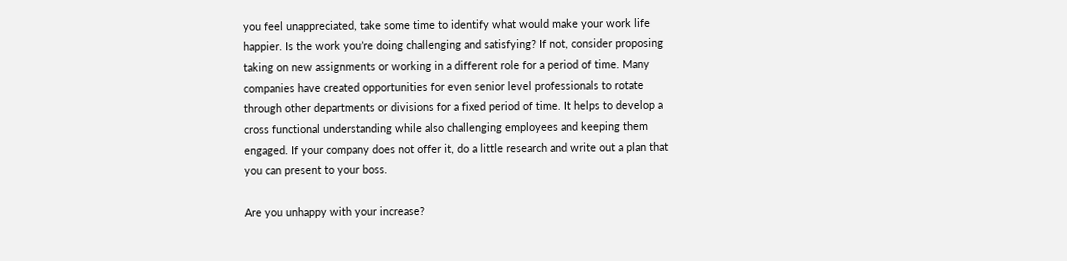you feel unappreciated, take some time to identify what would make your work life happier. Is the work you’re doing challenging and satisfying? If not, consider proposing taking on new assignments or working in a different role for a period of time. Many companies have created opportunities for even senior level professionals to rotate through other departments or divisions for a fixed period of time. It helps to develop a cross functional understanding while also challenging employees and keeping them engaged. If your company does not offer it, do a little research and write out a plan that you can present to your boss.

Are you unhappy with your increase?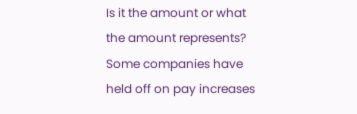Is it the amount or what the amount represents? Some companies have held off on pay increases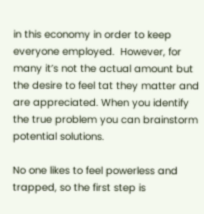in this economy in order to keep everyone employed.  However, for many it’s not the actual amount but the desire to feel tat they matter and are appreciated. When you identify the true problem you can brainstorm potential solutions.

No one likes to feel powerless and trapped, so the first step is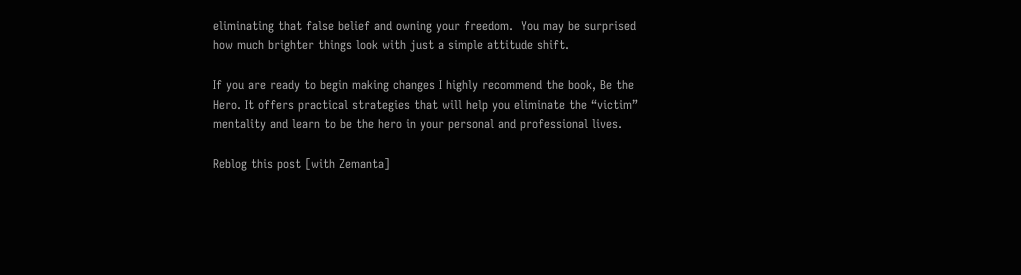eliminating that false belief and owning your freedom.  You may be surprised how much brighter things look with just a simple attitude shift.

If you are ready to begin making changes I highly recommend the book, Be the Hero. It offers practical strategies that will help you eliminate the “victim” mentality and learn to be the hero in your personal and professional lives.

Reblog this post [with Zemanta]